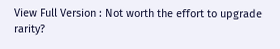View Full Version : Not worth the effort to upgrade rarity?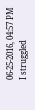06-25-2016, 04:57 PM
I struggled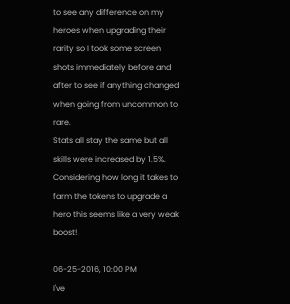to see any difference on my heroes when upgrading their rarity so I took some screen shots immediately before and after to see if anything changed when going from uncommon to rare.
Stats all stay the same but all skills were increased by 1.5%.
Considering how long it takes to farm the tokens to upgrade a hero this seems like a very weak boost!

06-25-2016, 10:00 PM
I've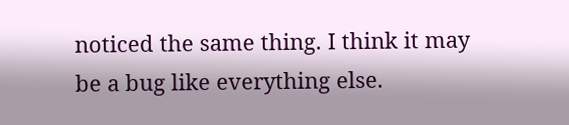noticed the same thing. I think it may be a bug like everything else.